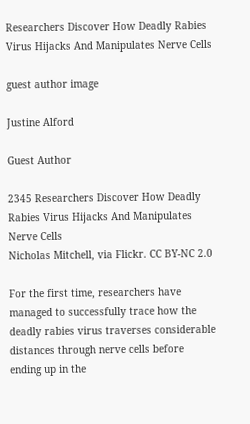Researchers Discover How Deadly Rabies Virus Hijacks And Manipulates Nerve Cells

guest author image

Justine Alford

Guest Author

2345 Researchers Discover How Deadly Rabies Virus Hijacks And Manipulates Nerve Cells
Nicholas Mitchell, via Flickr. CC BY-NC 2.0

For the first time, researchers have managed to successfully trace how the deadly rabies virus traverses considerable distances through nerve cells before ending up in the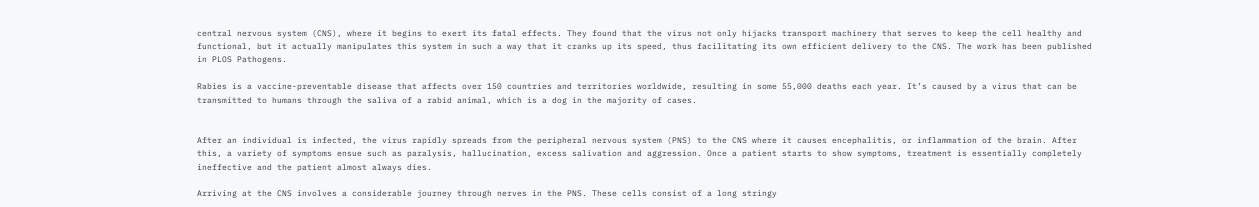central nervous system (CNS), where it begins to exert its fatal effects. They found that the virus not only hijacks transport machinery that serves to keep the cell healthy and functional, but it actually manipulates this system in such a way that it cranks up its speed, thus facilitating its own efficient delivery to the CNS. The work has been published in PLOS Pathogens.

Rabies is a vaccine-preventable disease that affects over 150 countries and territories worldwide, resulting in some 55,000 deaths each year. It’s caused by a virus that can be transmitted to humans through the saliva of a rabid animal, which is a dog in the majority of cases.


After an individual is infected, the virus rapidly spreads from the peripheral nervous system (PNS) to the CNS where it causes encephalitis, or inflammation of the brain. After this, a variety of symptoms ensue such as paralysis, hallucination, excess salivation and aggression. Once a patient starts to show symptoms, treatment is essentially completely ineffective and the patient almost always dies.

Arriving at the CNS involves a considerable journey through nerves in the PNS. These cells consist of a long stringy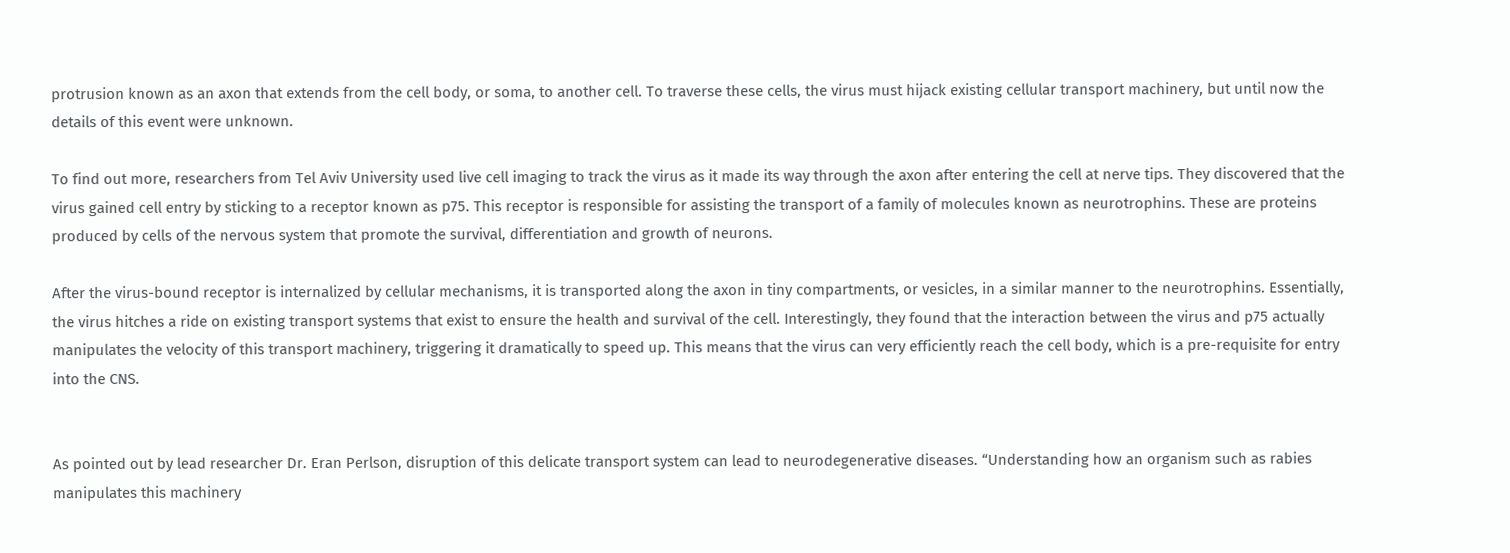protrusion known as an axon that extends from the cell body, or soma, to another cell. To traverse these cells, the virus must hijack existing cellular transport machinery, but until now the details of this event were unknown.

To find out more, researchers from Tel Aviv University used live cell imaging to track the virus as it made its way through the axon after entering the cell at nerve tips. They discovered that the virus gained cell entry by sticking to a receptor known as p75. This receptor is responsible for assisting the transport of a family of molecules known as neurotrophins. These are proteins produced by cells of the nervous system that promote the survival, differentiation and growth of neurons.

After the virus-bound receptor is internalized by cellular mechanisms, it is transported along the axon in tiny compartments, or vesicles, in a similar manner to the neurotrophins. Essentially, the virus hitches a ride on existing transport systems that exist to ensure the health and survival of the cell. Interestingly, they found that the interaction between the virus and p75 actually manipulates the velocity of this transport machinery, triggering it dramatically to speed up. This means that the virus can very efficiently reach the cell body, which is a pre-requisite for entry into the CNS.


As pointed out by lead researcher Dr. Eran Perlson, disruption of this delicate transport system can lead to neurodegenerative diseases. “Understanding how an organism such as rabies manipulates this machinery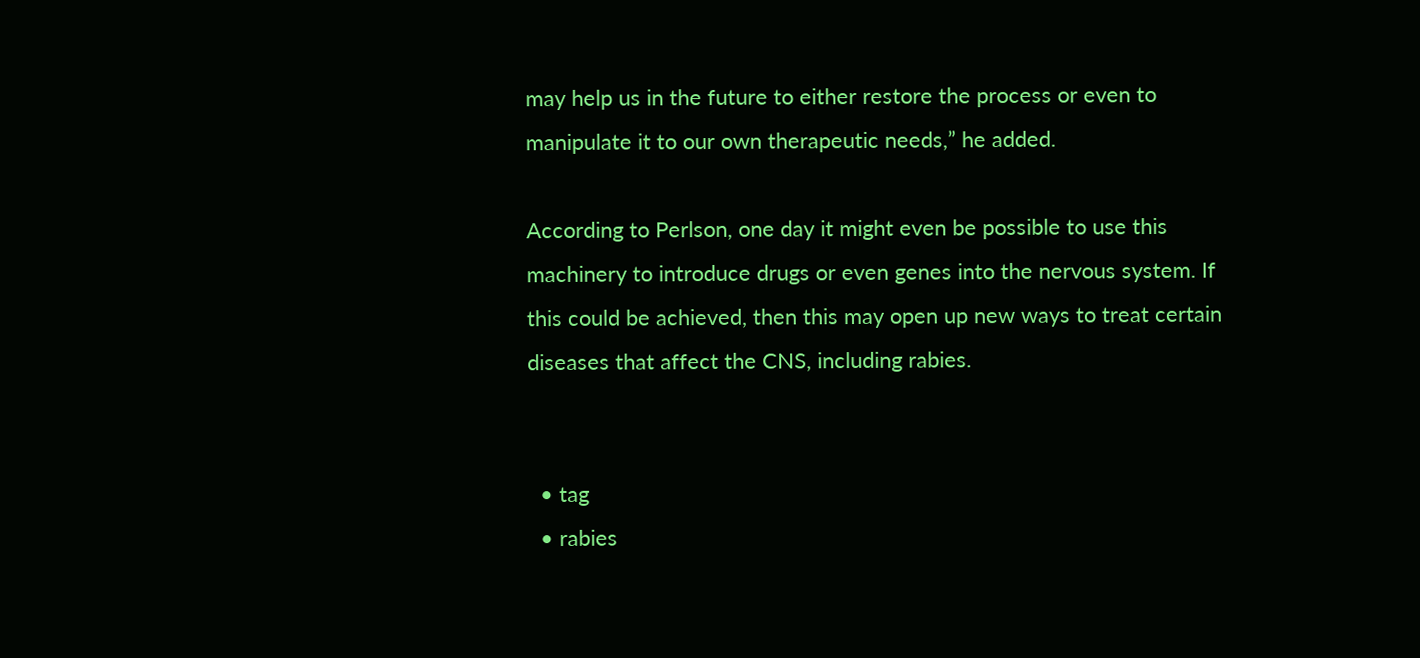may help us in the future to either restore the process or even to manipulate it to our own therapeutic needs,” he added.

According to Perlson, one day it might even be possible to use this machinery to introduce drugs or even genes into the nervous system. If this could be achieved, then this may open up new ways to treat certain diseases that affect the CNS, including rabies.


  • tag
  • rabies